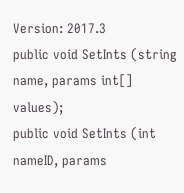Version: 2017.3
public void SetInts (string name, params int[] values);
public void SetInts (int nameID, params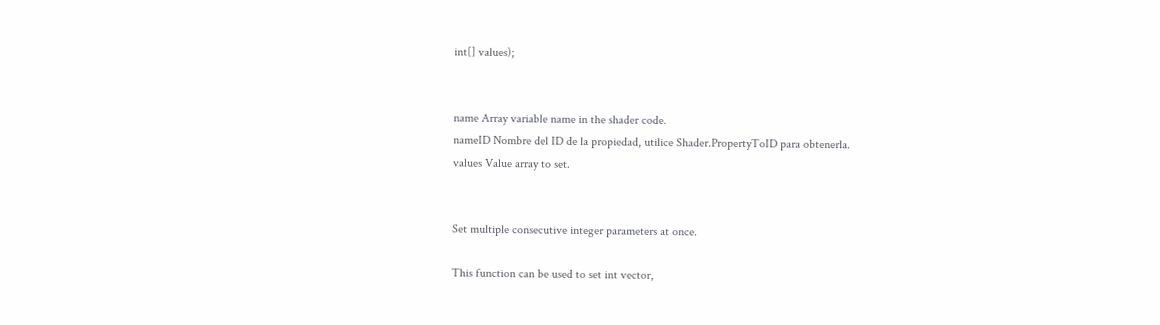int[] values);


name Array variable name in the shader code.
nameID Nombre del ID de la propiedad, utilice Shader.PropertyToID para obtenerla.
values Value array to set.


Set multiple consecutive integer parameters at once.

This function can be used to set int vector,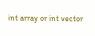int array or int vector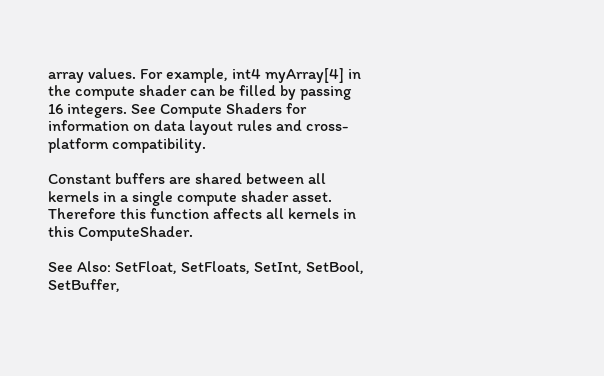array values. For example, int4 myArray[4] in the compute shader can be filled by passing 16 integers. See Compute Shaders for information on data layout rules and cross-platform compatibility.

Constant buffers are shared between all kernels in a single compute shader asset. Therefore this function affects all kernels in this ComputeShader.

See Also: SetFloat, SetFloats, SetInt, SetBool, SetBuffer,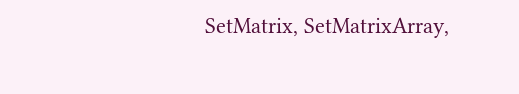SetMatrix, SetMatrixArray,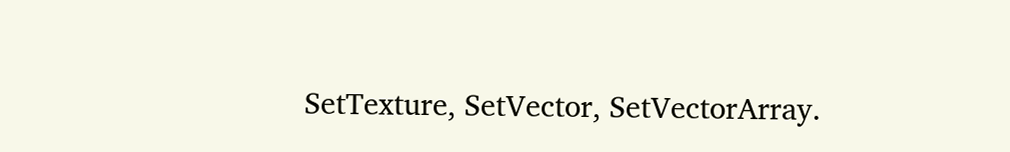SetTexture, SetVector, SetVectorArray.